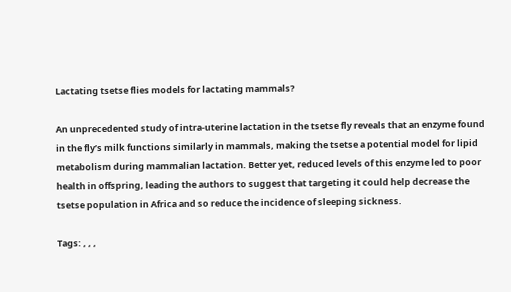Lactating tsetse flies models for lactating mammals?

An unprecedented study of intra-uterine lactation in the tsetse fly reveals that an enzyme found in the fly’s milk functions similarly in mammals, making the tsetse a potential model for lipid metabolism during mammalian lactation. Better yet, reduced levels of this enzyme led to poor health in offspring, leading the authors to suggest that targeting it could help decrease the tsetse population in Africa and so reduce the incidence of sleeping sickness.

Tags: , , ,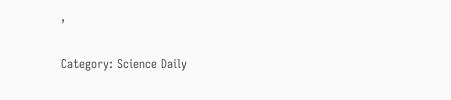,

Category: Science Daily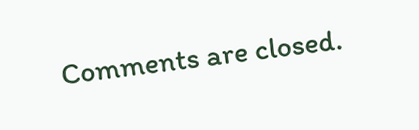Comments are closed.